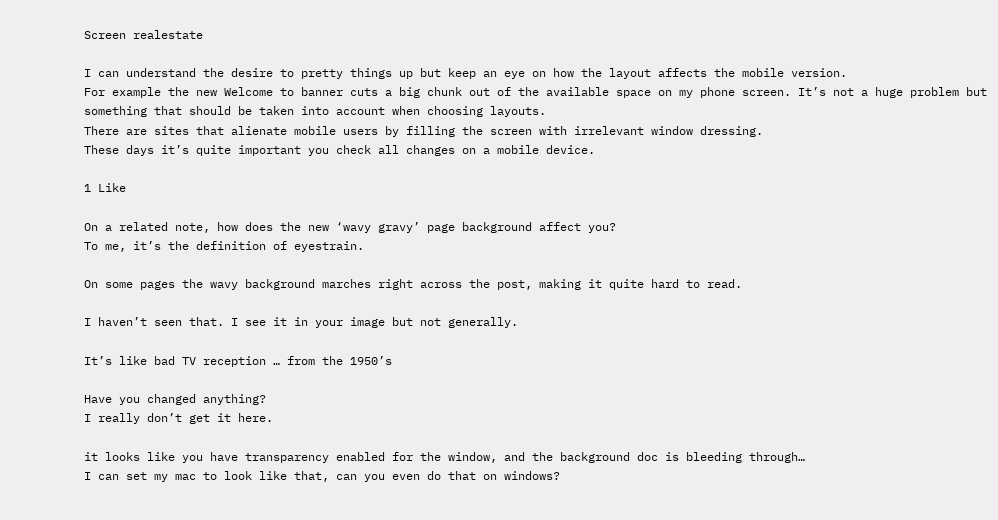Screen realestate

I can understand the desire to pretty things up but keep an eye on how the layout affects the mobile version.
For example the new Welcome to banner cuts a big chunk out of the available space on my phone screen. It’s not a huge problem but something that should be taken into account when choosing layouts.
There are sites that alienate mobile users by filling the screen with irrelevant window dressing.
These days it’s quite important you check all changes on a mobile device.

1 Like

On a related note, how does the new ‘wavy gravy’ page background affect you?
To me, it’s the definition of eyestrain.

On some pages the wavy background marches right across the post, making it quite hard to read.

I haven’t seen that. I see it in your image but not generally.

It’s like bad TV reception … from the 1950’s

Have you changed anything?
I really don’t get it here.

it looks like you have transparency enabled for the window, and the background doc is bleeding through…
I can set my mac to look like that, can you even do that on windows?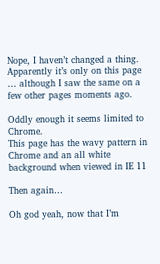Nope, I haven’t changed a thing.
Apparently it’s only on this page … although I saw the same on a few other pages moments ago.

Oddly enough it seems limited to Chrome.
This page has the wavy pattern in Chrome and an all white background when viewed in IE 11

Then again…

Oh god yeah, now that I’m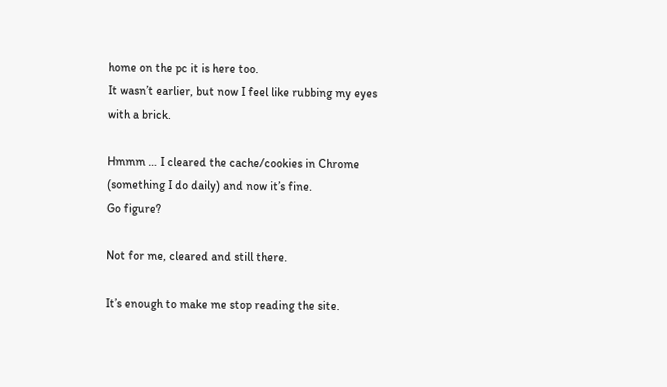home on the pc it is here too.
It wasn’t earlier, but now I feel like rubbing my eyes with a brick.

Hmmm … I cleared the cache/cookies in Chrome (something I do daily) and now it’s fine.
Go figure?

Not for me, cleared and still there.

It’s enough to make me stop reading the site.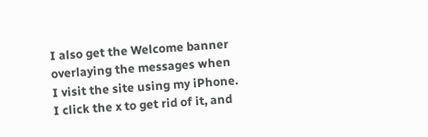I also get the Welcome banner overlaying the messages when I visit the site using my iPhone. I click the x to get rid of it, and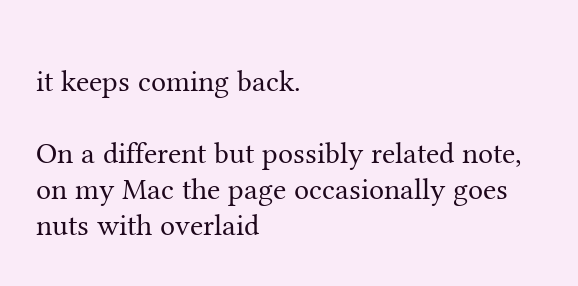it keeps coming back.

On a different but possibly related note, on my Mac the page occasionally goes nuts with overlaid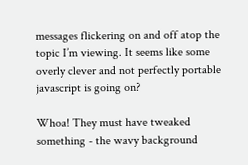messages flickering on and off atop the topic I’m viewing. It seems like some overly clever and not perfectly portable javascript is going on?

Whoa! They must have tweaked something - the wavy background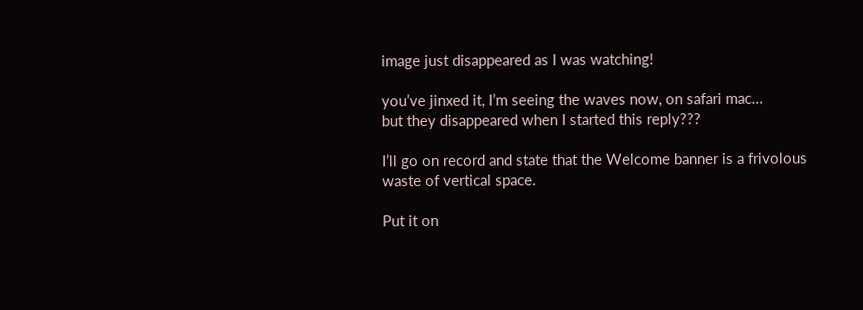image just disappeared as I was watching!

you’ve jinxed it, I’m seeing the waves now, on safari mac…
but they disappeared when I started this reply???

I’ll go on record and state that the Welcome banner is a frivolous waste of vertical space.

Put it on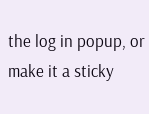the log in popup, or make it a sticky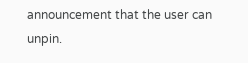announcement that the user can unpin.